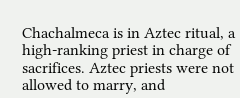Chachalmeca is in Aztec ritual, a high-ranking priest in charge of sacrifices. Aztec priests were not allowed to marry, and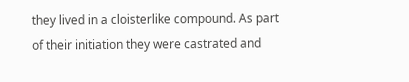they lived in a cloisterlike compound. As part of their initiation they were castrated and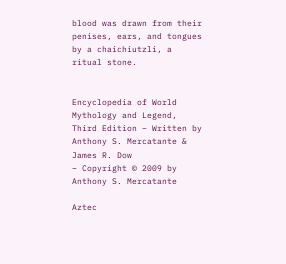blood was drawn from their penises, ears, and tongues by a chaichiutzli, a ritual stone.


Encyclopedia of World Mythology and Legend, Third Edition – Written by Anthony S. Mercatante & James R. Dow
– Copyright © 2009 by Anthony S. Mercatante

Aztec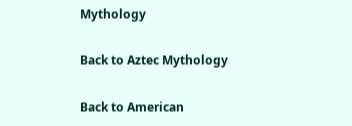Mythology

Back to Aztec Mythology

Back to American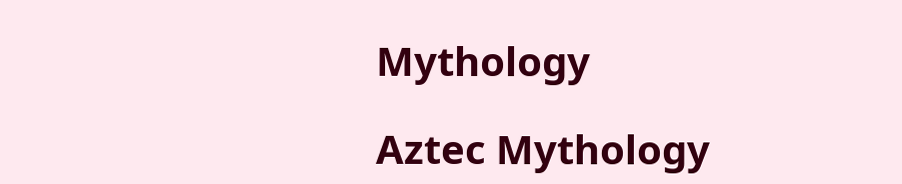Mythology

Aztec Mythology